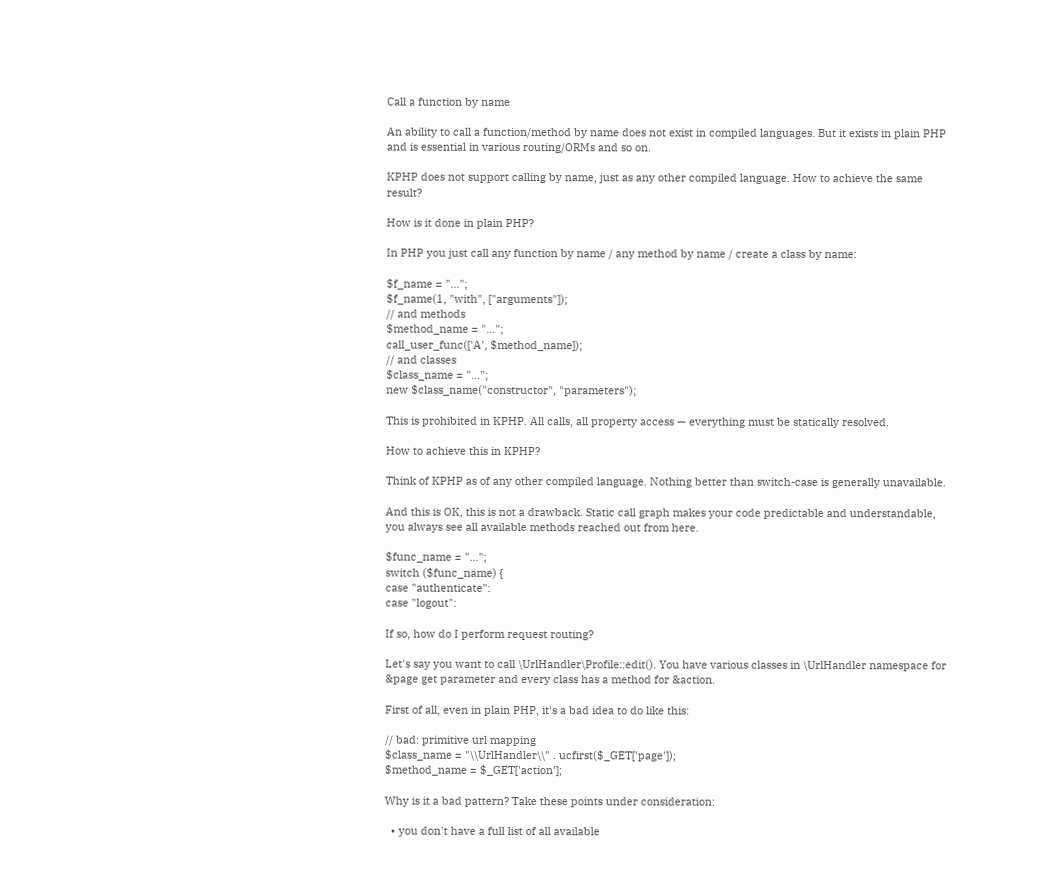Call a function by name

An ability to call a function/method by name does not exist in compiled languages. But it exists in plain PHP and is essential in various routing/ORMs and so on.

KPHP does not support calling by name, just as any other compiled language. How to achieve the same result?

How is it done in plain PHP?

In PHP you just call any function by name / any method by name / create a class by name:

$f_name = "...";
$f_name(1, "with", ["arguments"]);
// and methods
$method_name = "...";
call_user_func(['A', $method_name]);
// and classes
$class_name = "...";
new $class_name("constructor", "parameters");

This is prohibited in KPHP. All calls, all property access — everything must be statically resolved.

How to achieve this in KPHP?

Think of KPHP as of any other compiled language. Nothing better than switch-case is generally unavailable.

And this is OK, this is not a drawback. Static call graph makes your code predictable and understandable, you always see all available methods reached out from here.

$func_name = "...";
switch ($func_name) {
case "authenticate":
case "logout":

If so, how do I perform request routing?

Let's say you want to call \UrlHandler\Profile::edit(). You have various classes in \UrlHandler namespace for &page get parameter and every class has a method for &action.

First of all, even in plain PHP, it's a bad idea to do like this:

// bad: primitive url mapping
$class_name = "\\UrlHandler\\" . ucfirst($_GET['page']);
$method_name = $_GET['action'];

Why is it a bad pattern? Take these points under consideration:

  • you don't have a full list of all available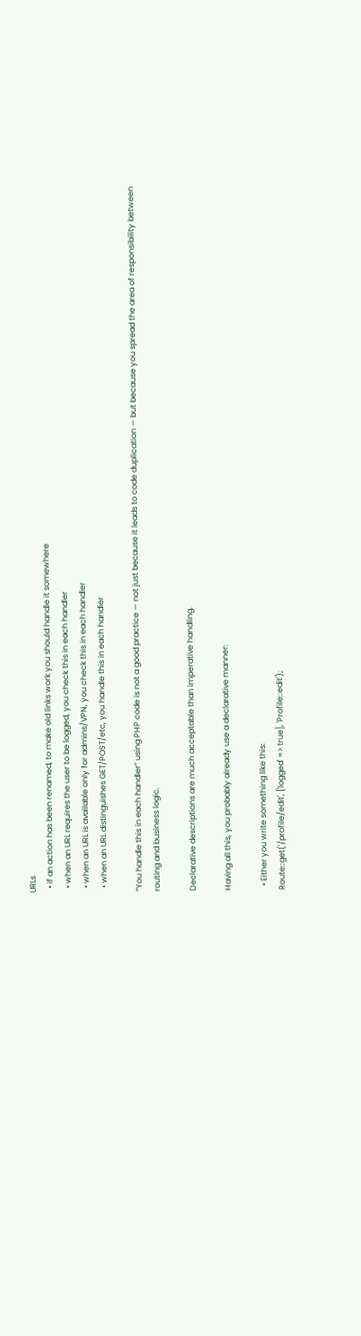URLs
  • if an action has been renamed, to make old links work you should handle it somewhere
  • when an URL requires the user to be logged, you check this in each handler
  • when an URL is available only for admins/VPN, you check this in each handler
  • when an URL distinguishes GET/POST/etc, you handle this in each handler

“You handle this in each handler” using PHP code is not a good practice — not just because it leads to code duplication — but because you spread the area of responsibility between routing and business logic.

Declarative descriptions are much acceptable than imperative handling.

Having all this, you probably already use a declarative manner:

  • Either you write something like this:
Route::get('/profile/edit', ['logged' => true], 'Profile::edit');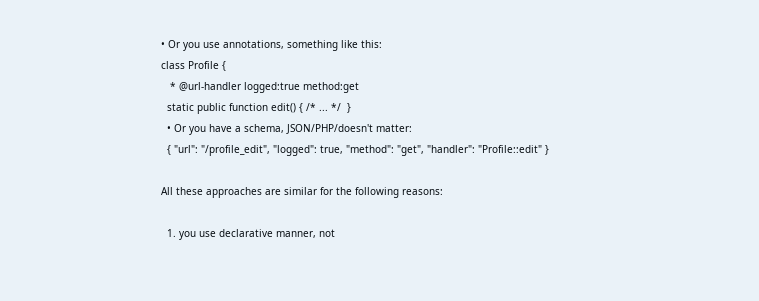• Or you use annotations, something like this:
class Profile {
   * @url-handler logged:true method:get
  static public function edit() { /* ... */  }
  • Or you have a schema, JSON/PHP/doesn't matter:
  { "url": "/profile_edit", "logged": true, "method": "get", "handler": "Profile::edit" }

All these approaches are similar for the following reasons:

  1. you use declarative manner, not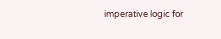imperative logic for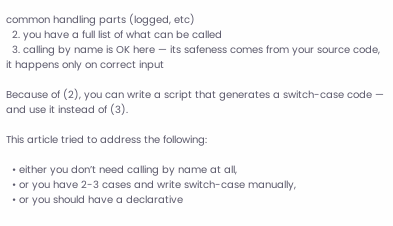common handling parts (logged, etc)
  2. you have a full list of what can be called
  3. calling by name is OK here — its safeness comes from your source code, it happens only on correct input

Because of (2), you can write a script that generates a switch-case code — and use it instead of (3).

This article tried to address the following:

  • either you don’t need calling by name at all,
  • or you have 2-3 cases and write switch-case manually,
  • or you should have a declarative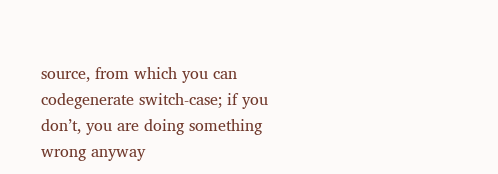source, from which you can codegenerate switch-case; if you don’t, you are doing something wrong anyway